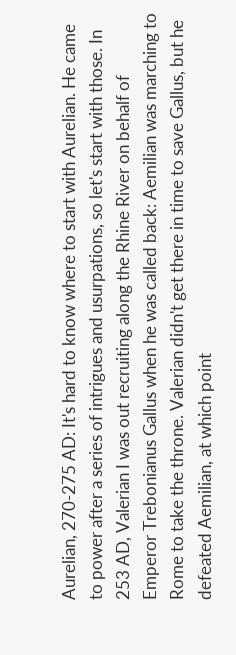Aurelian, 270-275 AD: It's hard to know where to start with Aurelian. He came to power after a series of intrigues and usurpations, so let's start with those. In 253 AD, Valerian I was out recruiting along the Rhine River on behalf of Emperor Trebonianus Gallus when he was called back: Aemilian was marching to Rome to take the throne. Valerian didn't get there in time to save Gallus, but he defeated Aemilian, at which point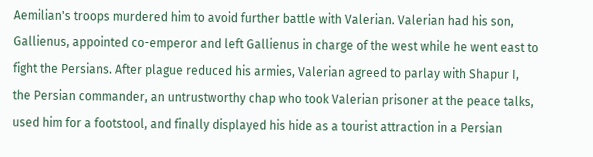Aemilian's troops murdered him to avoid further battle with Valerian. Valerian had his son, Gallienus, appointed co-emperor and left Gallienus in charge of the west while he went east to fight the Persians. After plague reduced his armies, Valerian agreed to parlay with Shapur I, the Persian commander, an untrustworthy chap who took Valerian prisoner at the peace talks, used him for a footstool, and finally displayed his hide as a tourist attraction in a Persian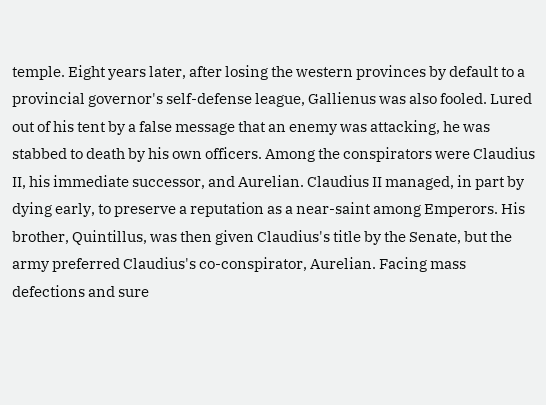temple. Eight years later, after losing the western provinces by default to a provincial governor's self-defense league, Gallienus was also fooled. Lured out of his tent by a false message that an enemy was attacking, he was stabbed to death by his own officers. Among the conspirators were Claudius II, his immediate successor, and Aurelian. Claudius II managed, in part by dying early, to preserve a reputation as a near-saint among Emperors. His brother, Quintillus, was then given Claudius's title by the Senate, but the army preferred Claudius's co-conspirator, Aurelian. Facing mass defections and sure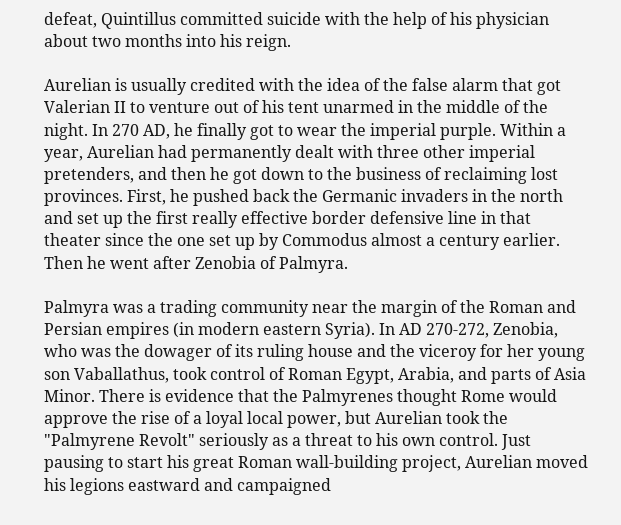defeat, Quintillus committed suicide with the help of his physician about two months into his reign.

Aurelian is usually credited with the idea of the false alarm that got Valerian II to venture out of his tent unarmed in the middle of the night. In 270 AD, he finally got to wear the imperial purple. Within a year, Aurelian had permanently dealt with three other imperial pretenders, and then he got down to the business of reclaiming lost provinces. First, he pushed back the Germanic invaders in the north and set up the first really effective border defensive line in that theater since the one set up by Commodus almost a century earlier. Then he went after Zenobia of Palmyra.

Palmyra was a trading community near the margin of the Roman and Persian empires (in modern eastern Syria). In AD 270-272, Zenobia, who was the dowager of its ruling house and the viceroy for her young son Vaballathus, took control of Roman Egypt, Arabia, and parts of Asia Minor. There is evidence that the Palmyrenes thought Rome would approve the rise of a loyal local power, but Aurelian took the "Palmyrene Revolt" seriously as a threat to his own control. Just pausing to start his great Roman wall-building project, Aurelian moved his legions eastward and campaigned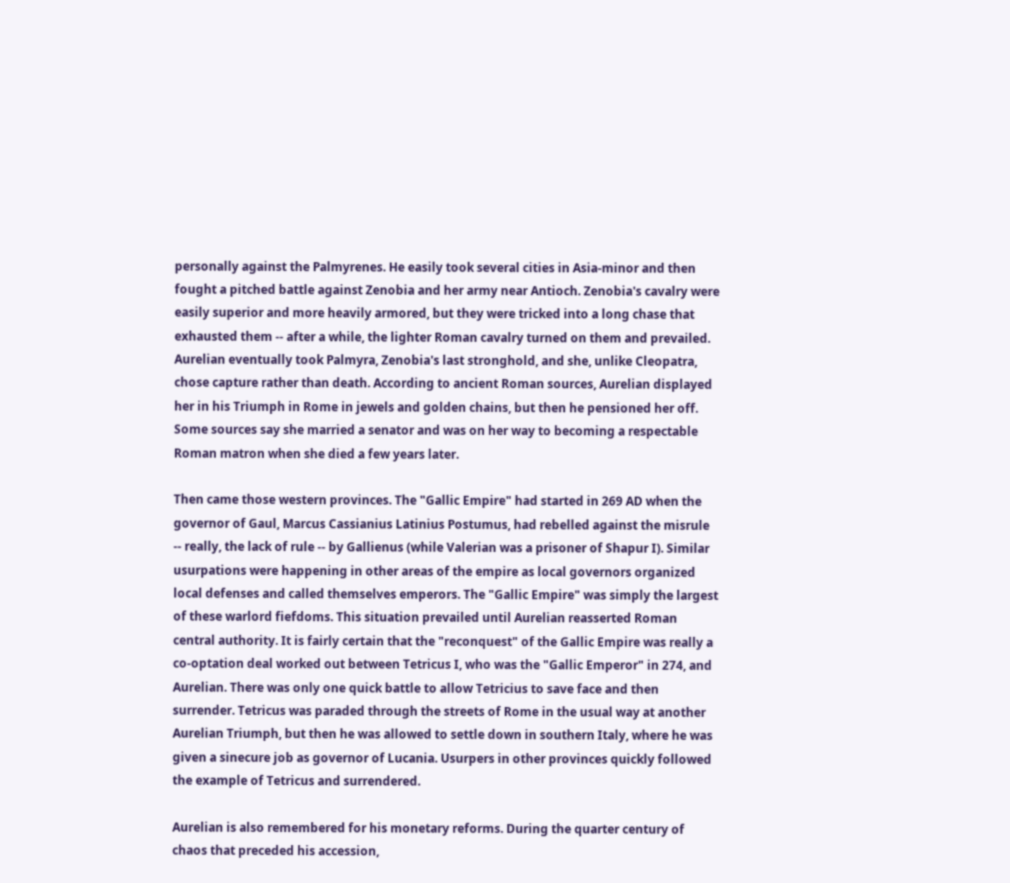personally against the Palmyrenes. He easily took several cities in Asia-minor and then fought a pitched battle against Zenobia and her army near Antioch. Zenobia's cavalry were easily superior and more heavily armored, but they were tricked into a long chase that exhausted them -- after a while, the lighter Roman cavalry turned on them and prevailed. Aurelian eventually took Palmyra, Zenobia's last stronghold, and she, unlike Cleopatra, chose capture rather than death. According to ancient Roman sources, Aurelian displayed her in his Triumph in Rome in jewels and golden chains, but then he pensioned her off. Some sources say she married a senator and was on her way to becoming a respectable Roman matron when she died a few years later.

Then came those western provinces. The "Gallic Empire" had started in 269 AD when the governor of Gaul, Marcus Cassianius Latinius Postumus, had rebelled against the misrule -- really, the lack of rule -- by Gallienus (while Valerian was a prisoner of Shapur I). Similar usurpations were happening in other areas of the empire as local governors organized local defenses and called themselves emperors. The "Gallic Empire" was simply the largest of these warlord fiefdoms. This situation prevailed until Aurelian reasserted Roman central authority. It is fairly certain that the "reconquest" of the Gallic Empire was really a co-optation deal worked out between Tetricus I, who was the "Gallic Emperor" in 274, and Aurelian. There was only one quick battle to allow Tetricius to save face and then surrender. Tetricus was paraded through the streets of Rome in the usual way at another Aurelian Triumph, but then he was allowed to settle down in southern Italy, where he was given a sinecure job as governor of Lucania. Usurpers in other provinces quickly followed the example of Tetricus and surrendered.

Aurelian is also remembered for his monetary reforms. During the quarter century of chaos that preceded his accession,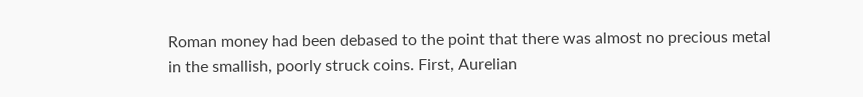Roman money had been debased to the point that there was almost no precious metal in the smallish, poorly struck coins. First, Aurelian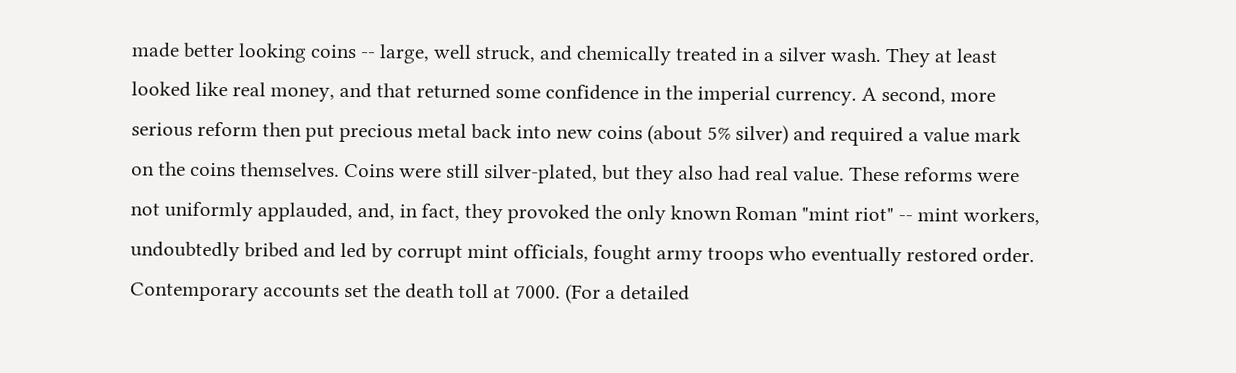made better looking coins -- large, well struck, and chemically treated in a silver wash. They at least looked like real money, and that returned some confidence in the imperial currency. A second, more serious reform then put precious metal back into new coins (about 5% silver) and required a value mark on the coins themselves. Coins were still silver-plated, but they also had real value. These reforms were not uniformly applauded, and, in fact, they provoked the only known Roman "mint riot" -- mint workers, undoubtedly bribed and led by corrupt mint officials, fought army troops who eventually restored order. Contemporary accounts set the death toll at 7000. (For a detailed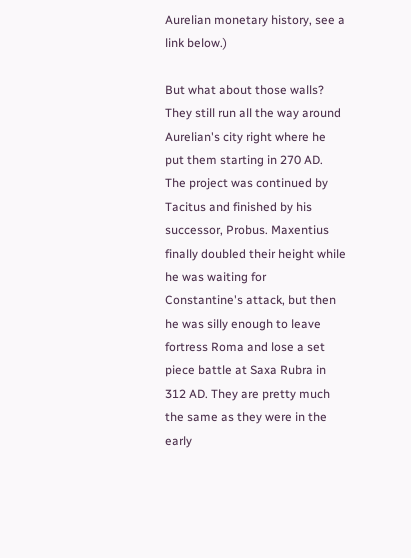Aurelian monetary history, see a link below.)

But what about those walls? They still run all the way around Aurelian's city right where he put them starting in 270 AD. The project was continued by  Tacitus and finished by his successor, Probus. Maxentius finally doubled their height while he was waiting for Constantine's attack, but then he was silly enough to leave fortress Roma and lose a set piece battle at Saxa Rubra in 312 AD. They are pretty much the same as they were in the early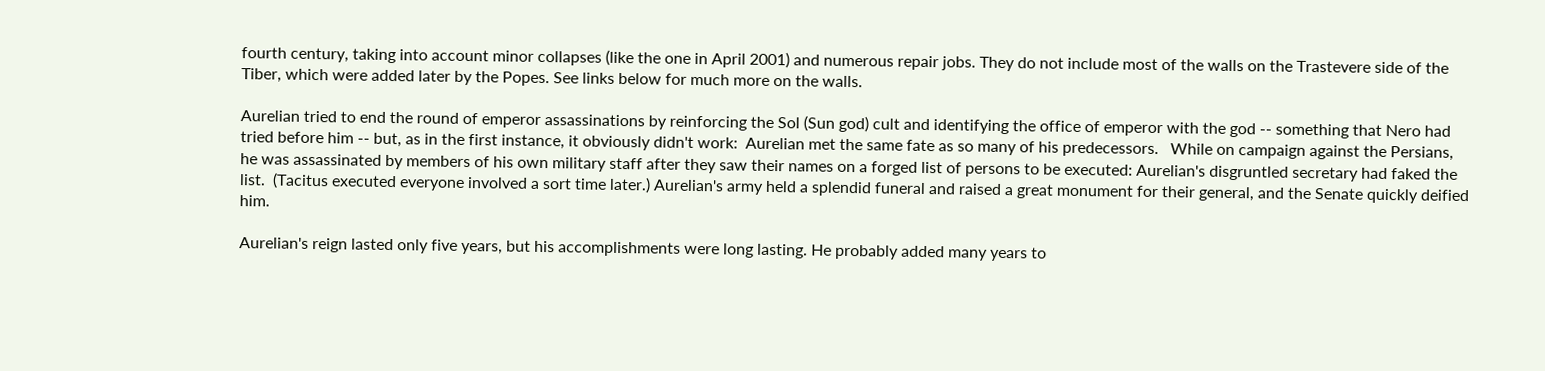fourth century, taking into account minor collapses (like the one in April 2001) and numerous repair jobs. They do not include most of the walls on the Trastevere side of the Tiber, which were added later by the Popes. See links below for much more on the walls.

Aurelian tried to end the round of emperor assassinations by reinforcing the Sol (Sun god) cult and identifying the office of emperor with the god -- something that Nero had tried before him -- but, as in the first instance, it obviously didn't work:  Aurelian met the same fate as so many of his predecessors.   While on campaign against the Persians, he was assassinated by members of his own military staff after they saw their names on a forged list of persons to be executed: Aurelian's disgruntled secretary had faked the list.  (Tacitus executed everyone involved a sort time later.) Aurelian's army held a splendid funeral and raised a great monument for their general, and the Senate quickly deified him.

Aurelian's reign lasted only five years, but his accomplishments were long lasting. He probably added many years to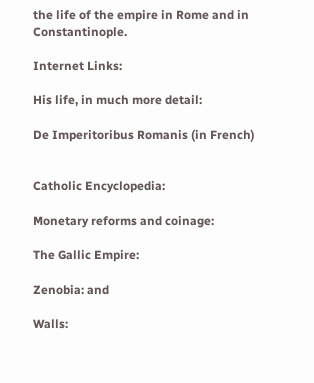the life of the empire in Rome and in Constantinople.

Internet Links:

His life, in much more detail:

De Imperitoribus Romanis (in French)


Catholic Encyclopedia:

Monetary reforms and coinage:

The Gallic Empire:

Zenobia: and

Walls: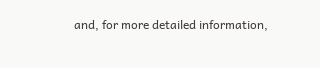and, for more detailed information,